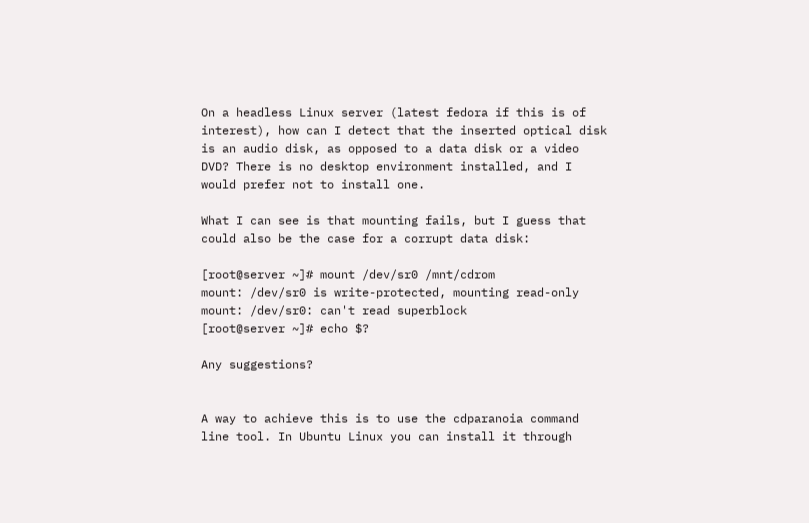On a headless Linux server (latest fedora if this is of interest), how can I detect that the inserted optical disk is an audio disk, as opposed to a data disk or a video DVD? There is no desktop environment installed, and I would prefer not to install one.

What I can see is that mounting fails, but I guess that could also be the case for a corrupt data disk:

[root@server ~]# mount /dev/sr0 /mnt/cdrom
mount: /dev/sr0 is write-protected, mounting read-only
mount: /dev/sr0: can't read superblock
[root@server ~]# echo $?

Any suggestions?


A way to achieve this is to use the cdparanoia command line tool. In Ubuntu Linux you can install it through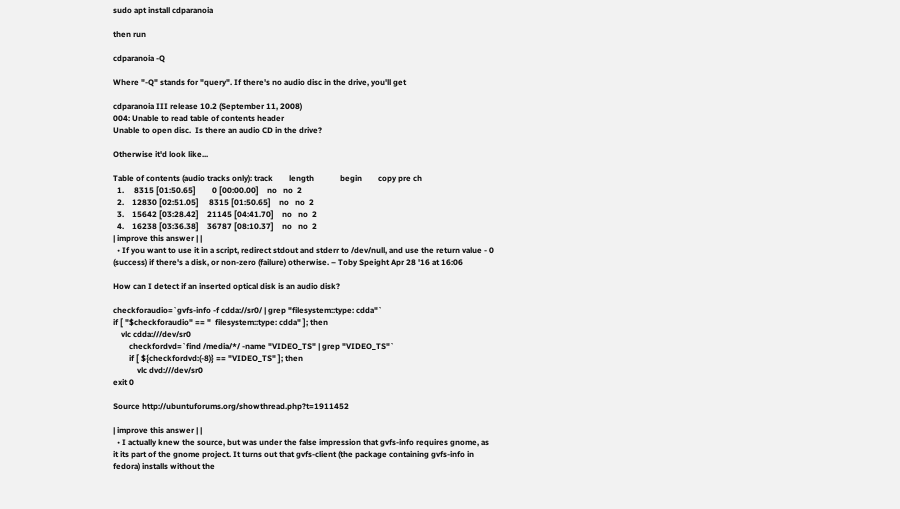sudo apt install cdparanoia

then run

cdparanoia -Q

Where "-Q" stands for "query". If there's no audio disc in the drive, you'll get

cdparanoia III release 10.2 (September 11, 2008)
004: Unable to read table of contents header
Unable to open disc.  Is there an audio CD in the drive?

Otherwise it'd look like...

Table of contents (audio tracks only): track        length             begin        copy pre ch
  1.     8315 [01:50.65]        0 [00:00.00]    no   no  2
  2.    12830 [02:51.05]     8315 [01:50.65]    no   no  2
  3.    15642 [03:28.42]    21145 [04:41.70]    no   no  2
  4.    16238 [03:36.38]    36787 [08:10.37]    no   no  2
| improve this answer | |
  • If you want to use it in a script, redirect stdout and stderr to /dev/null, and use the return value - 0 (success) if there's a disk, or non-zero (failure) otherwise. – Toby Speight Apr 28 '16 at 16:06

How can I detect if an inserted optical disk is an audio disk?

checkforaudio=`gvfs-info -f cdda://sr0/ | grep "filesystem::type: cdda"`
if [ "$checkforaudio" == "  filesystem::type: cdda" ]; then
    vlc cdda:///dev/sr0
        checkfordvd=`find /media/*/ -name "VIDEO_TS" | grep "VIDEO_TS"`
        if [ ${checkfordvd:(-8)} == "VIDEO_TS" ]; then
            vlc dvd:///dev/sr0
exit 0

Source http://ubuntuforums.org/showthread.php?t=1911452

| improve this answer | |
  • I actually knew the source, but was under the false impression that gvfs-info requires gnome, as it its part of the gnome project. It turns out that gvfs-client (the package containing gvfs-info in fedora) installs without the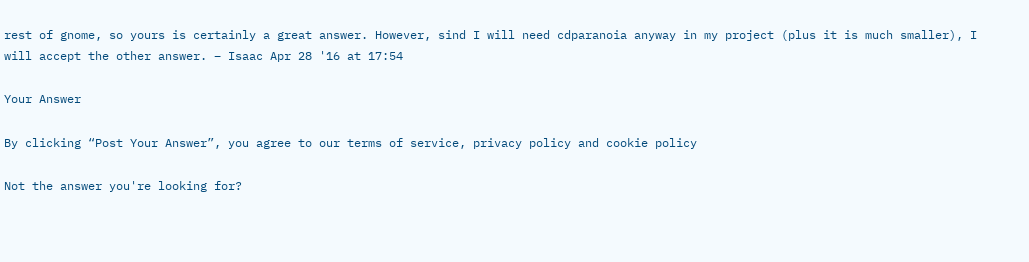rest of gnome, so yours is certainly a great answer. However, sind I will need cdparanoia anyway in my project (plus it is much smaller), I will accept the other answer. – Isaac Apr 28 '16 at 17:54

Your Answer

By clicking “Post Your Answer”, you agree to our terms of service, privacy policy and cookie policy

Not the answer you're looking for?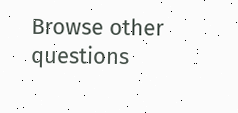Browse other questions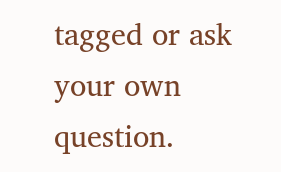tagged or ask your own question.